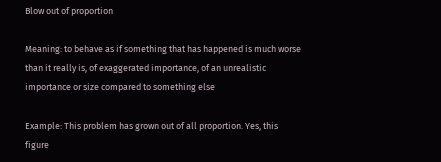Blow out of proportion

Meaning: to behave as if something that has happened is much worse than it really is, of exaggerated importance, of an unrealistic importance or size compared to something else

Example: This problem has grown out of all proportion. Yes, this figure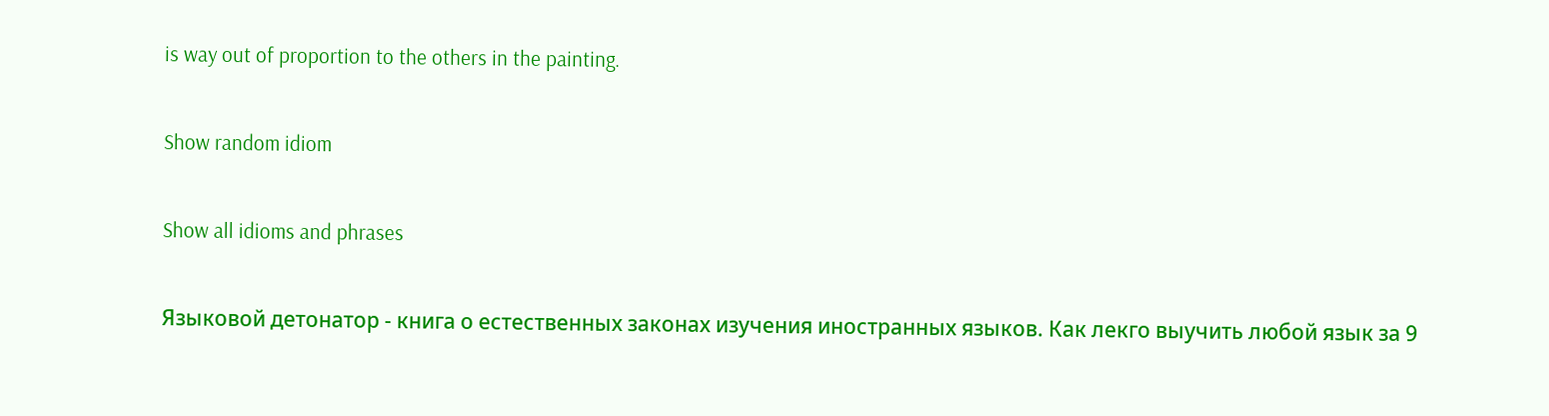is way out of proportion to the others in the painting.

Show random idiom

Show all idioms and phrases

Языковой детонатор - книга о естественных законах изучения иностранных языков. Как лекго выучить любой язык за 9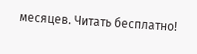месяцев. Читать бесплатно!